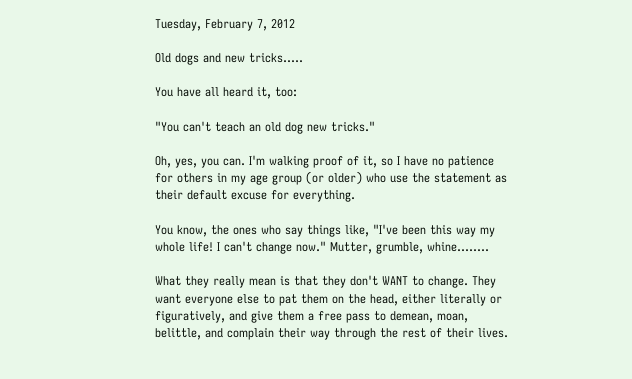Tuesday, February 7, 2012

Old dogs and new tricks.....

You have all heard it, too:

"You can't teach an old dog new tricks."

Oh, yes, you can. I'm walking proof of it, so I have no patience for others in my age group (or older) who use the statement as their default excuse for everything.

You know, the ones who say things like, "I've been this way my whole life! I can't change now." Mutter, grumble, whine........

What they really mean is that they don't WANT to change. They want everyone else to pat them on the head, either literally or figuratively, and give them a free pass to demean, moan, belittle, and complain their way through the rest of their lives.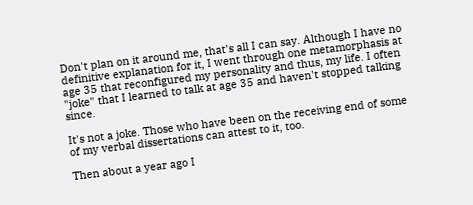Don't plan on it around me, that's all I can say. Although I have no definitive explanation for it, I went through one metamorphasis at age 35 that reconfigured my personality and thus, my life. I often "joke" that I learned to talk at age 35 and haven't stopped talking since.

It's not a joke. Those who have been on the receiving end of some of my verbal dissertations can attest to it, too.

Then about a year ago I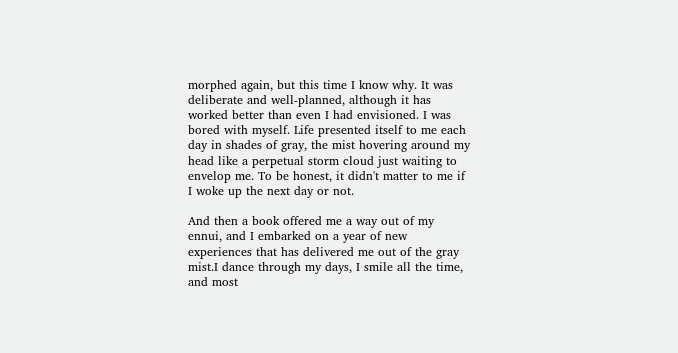morphed again, but this time I know why. It was deliberate and well-planned, although it has worked better than even I had envisioned. I was bored with myself. Life presented itself to me each day in shades of gray, the mist hovering around my head like a perpetual storm cloud just waiting to envelop me. To be honest, it didn't matter to me if I woke up the next day or not.

And then a book offered me a way out of my ennui, and I embarked on a year of new experiences that has delivered me out of the gray mist.I dance through my days, I smile all the time, and most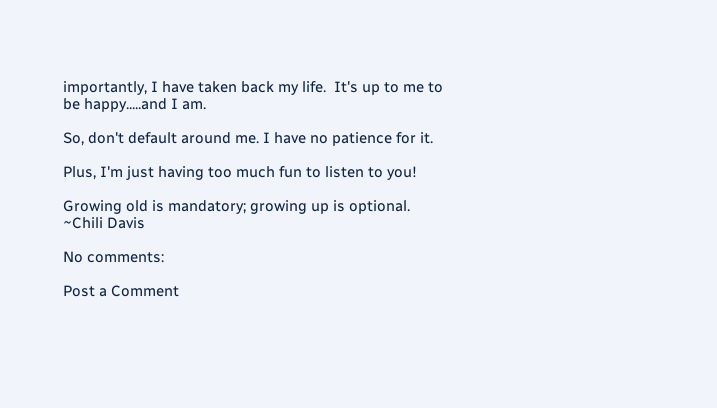importantly, I have taken back my life.  It's up to me to be happy.....and I am.

So, don't default around me. I have no patience for it.

Plus, I'm just having too much fun to listen to you!

Growing old is mandatory; growing up is optional. ~Chili Davis

No comments:

Post a Comment